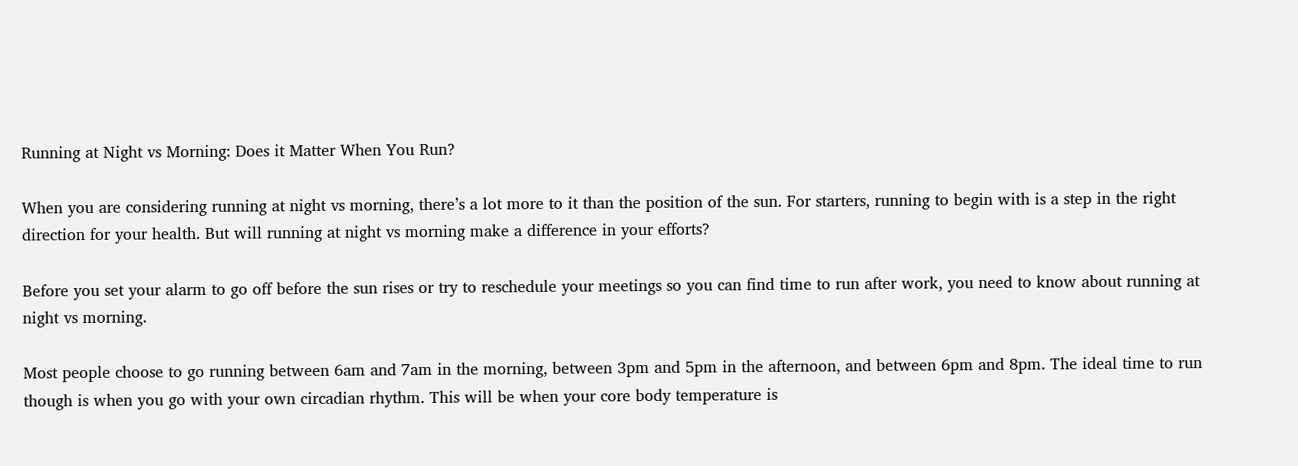Running at Night vs Morning: Does it Matter When You Run?

When you are considering running at night vs morning, there’s a lot more to it than the position of the sun. For starters, running to begin with is a step in the right direction for your health. But will running at night vs morning make a difference in your efforts?

Before you set your alarm to go off before the sun rises or try to reschedule your meetings so you can find time to run after work, you need to know about running at night vs morning.

Most people choose to go running between 6am and 7am in the morning, between 3pm and 5pm in the afternoon, and between 6pm and 8pm. The ideal time to run though is when you go with your own circadian rhythm. This will be when your core body temperature is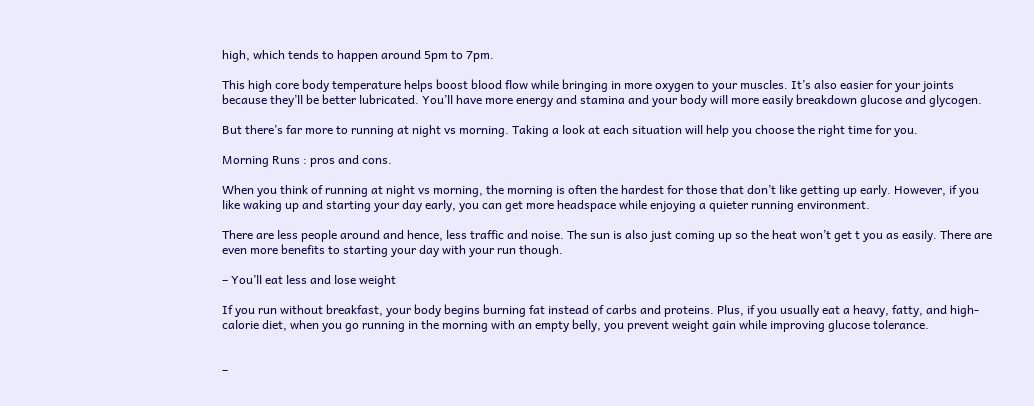high, which tends to happen around 5pm to 7pm.

This high core body temperature helps boost blood flow while bringing in more oxygen to your muscles. It’s also easier for your joints because they’ll be better lubricated. You’ll have more energy and stamina and your body will more easily breakdown glucose and glycogen.

But there’s far more to running at night vs morning. Taking a look at each situation will help you choose the right time for you.

Morning Runs : pros and cons.

When you think of running at night vs morning, the morning is often the hardest for those that don’t like getting up early. However, if you like waking up and starting your day early, you can get more headspace while enjoying a quieter running environment.

There are less people around and hence, less traffic and noise. The sun is also just coming up so the heat won’t get t you as easily. There are even more benefits to starting your day with your run though.

– You’ll eat less and lose weight

If you run without breakfast, your body begins burning fat instead of carbs and proteins. Plus, if you usually eat a heavy, fatty, and high-calorie diet, when you go running in the morning with an empty belly, you prevent weight gain while improving glucose tolerance.


–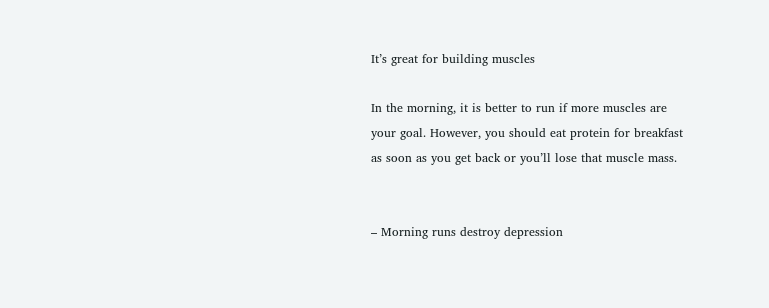It’s great for building muscles

In the morning, it is better to run if more muscles are your goal. However, you should eat protein for breakfast as soon as you get back or you’ll lose that muscle mass.


– Morning runs destroy depression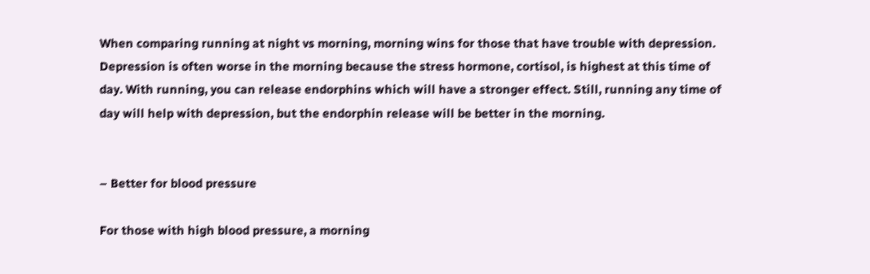When comparing running at night vs morning, morning wins for those that have trouble with depression. Depression is often worse in the morning because the stress hormone, cortisol, is highest at this time of day. With running, you can release endorphins which will have a stronger effect. Still, running any time of day will help with depression, but the endorphin release will be better in the morning.


– Better for blood pressure

For those with high blood pressure, a morning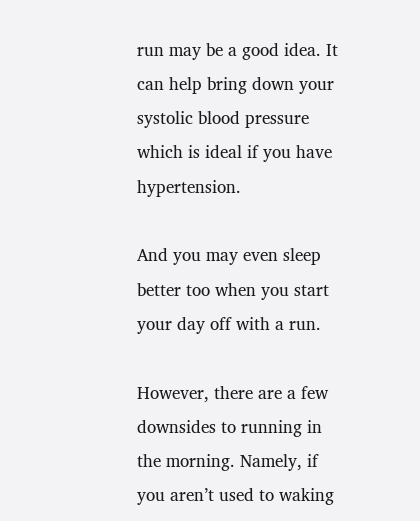run may be a good idea. It can help bring down your systolic blood pressure which is ideal if you have hypertension.

And you may even sleep better too when you start your day off with a run.

However, there are a few downsides to running in the morning. Namely, if you aren’t used to waking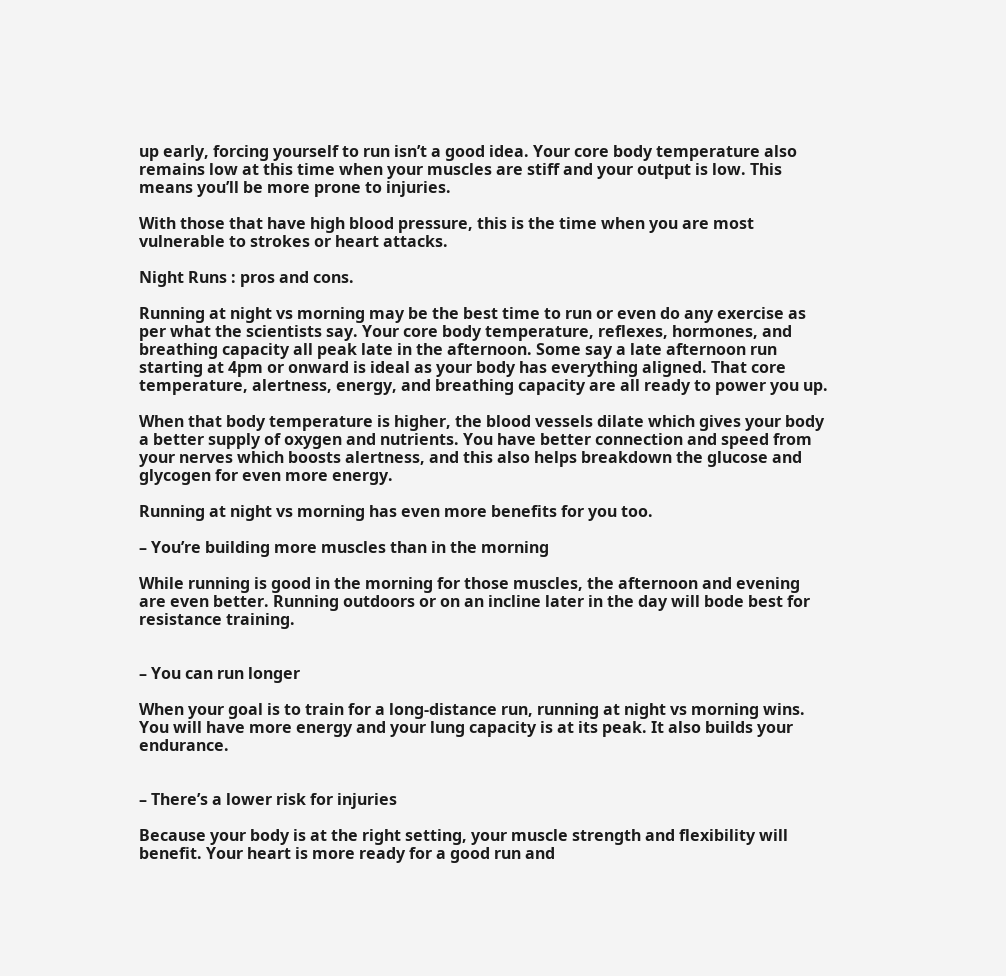up early, forcing yourself to run isn’t a good idea. Your core body temperature also remains low at this time when your muscles are stiff and your output is low. This means you’ll be more prone to injuries.

With those that have high blood pressure, this is the time when you are most vulnerable to strokes or heart attacks.

Night Runs : pros and cons.

Running at night vs morning may be the best time to run or even do any exercise as per what the scientists say. Your core body temperature, reflexes, hormones, and breathing capacity all peak late in the afternoon. Some say a late afternoon run starting at 4pm or onward is ideal as your body has everything aligned. That core temperature, alertness, energy, and breathing capacity are all ready to power you up.

When that body temperature is higher, the blood vessels dilate which gives your body a better supply of oxygen and nutrients. You have better connection and speed from your nerves which boosts alertness, and this also helps breakdown the glucose and glycogen for even more energy.

Running at night vs morning has even more benefits for you too.

– You’re building more muscles than in the morning

While running is good in the morning for those muscles, the afternoon and evening are even better. Running outdoors or on an incline later in the day will bode best for resistance training.


– You can run longer

When your goal is to train for a long-distance run, running at night vs morning wins. You will have more energy and your lung capacity is at its peak. It also builds your endurance.


– There’s a lower risk for injuries

Because your body is at the right setting, your muscle strength and flexibility will benefit. Your heart is more ready for a good run and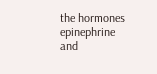the hormones epinephrine and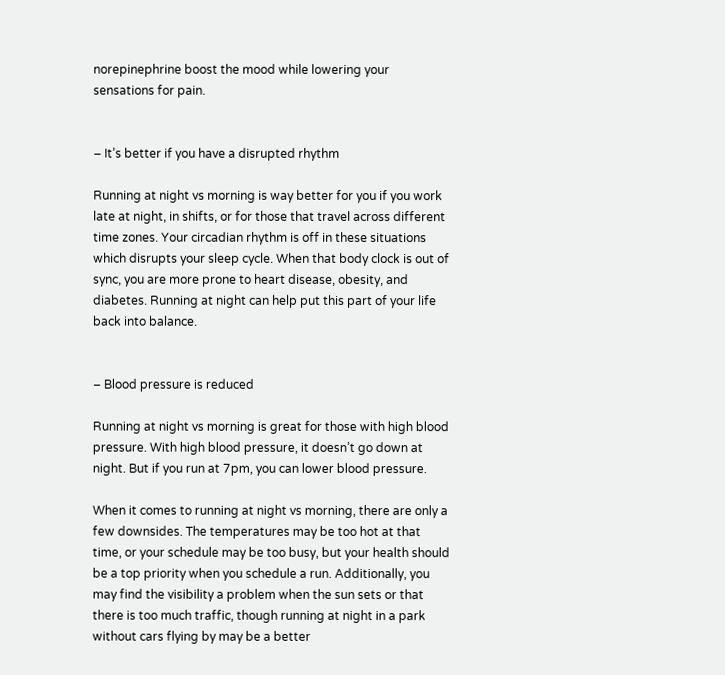norepinephrine boost the mood while lowering your sensations for pain.


– It’s better if you have a disrupted rhythm

Running at night vs morning is way better for you if you work late at night, in shifts, or for those that travel across different time zones. Your circadian rhythm is off in these situations which disrupts your sleep cycle. When that body clock is out of sync, you are more prone to heart disease, obesity, and diabetes. Running at night can help put this part of your life back into balance.


– Blood pressure is reduced

Running at night vs morning is great for those with high blood pressure. With high blood pressure, it doesn’t go down at night. But if you run at 7pm, you can lower blood pressure.

When it comes to running at night vs morning, there are only a few downsides. The temperatures may be too hot at that time, or your schedule may be too busy, but your health should be a top priority when you schedule a run. Additionally, you may find the visibility a problem when the sun sets or that there is too much traffic, though running at night in a park without cars flying by may be a better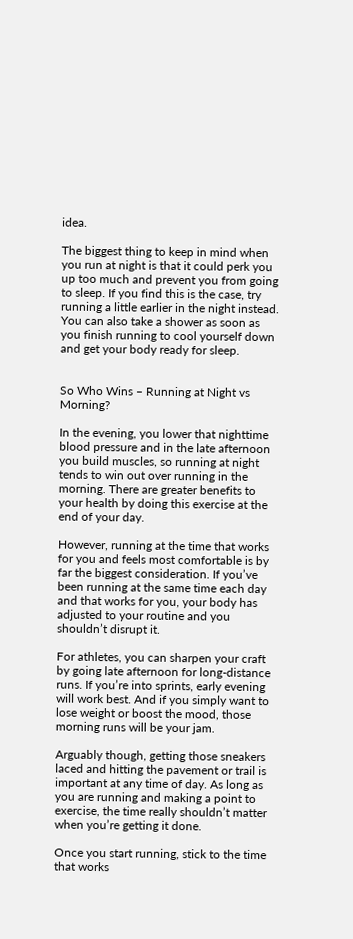idea.

The biggest thing to keep in mind when you run at night is that it could perk you up too much and prevent you from going to sleep. If you find this is the case, try running a little earlier in the night instead. You can also take a shower as soon as you finish running to cool yourself down and get your body ready for sleep.


So Who Wins – Running at Night vs Morning?

In the evening, you lower that nighttime blood pressure and in the late afternoon you build muscles, so running at night tends to win out over running in the morning. There are greater benefits to your health by doing this exercise at the end of your day.

However, running at the time that works for you and feels most comfortable is by far the biggest consideration. If you’ve been running at the same time each day and that works for you, your body has adjusted to your routine and you shouldn’t disrupt it.

For athletes, you can sharpen your craft by going late afternoon for long-distance runs. If you’re into sprints, early evening will work best. And if you simply want to lose weight or boost the mood, those morning runs will be your jam.

Arguably though, getting those sneakers laced and hitting the pavement or trail is important at any time of day. As long as you are running and making a point to exercise, the time really shouldn’t matter when you’re getting it done.

Once you start running, stick to the time that works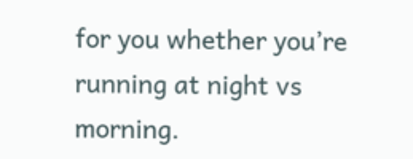for you whether you’re running at night vs morning.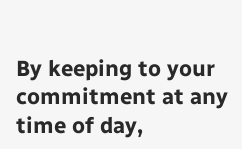By keeping to your commitment at any time of day,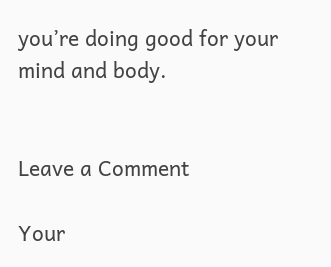you’re doing good for your mind and body.


Leave a Comment

Your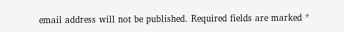email address will not be published. Required fields are marked *